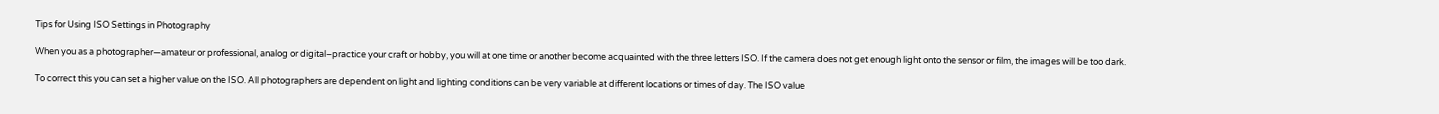Tips for Using ISO Settings in Photography

When you as a photographer—amateur or professional, analog or digital–practice your craft or hobby, you will at one time or another become acquainted with the three letters ISO. If the camera does not get enough light onto the sensor or film, the images will be too dark.

To correct this you can set a higher value on the ISO. All photographers are dependent on light and lighting conditions can be very variable at different locations or times of day. The ISO value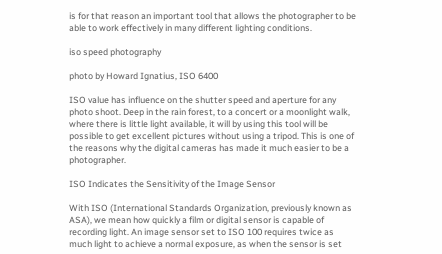is for that reason an important tool that allows the photographer to be able to work effectively in many different lighting conditions.

iso speed photography

photo by Howard Ignatius, ISO 6400

ISO value has influence on the shutter speed and aperture for any photo shoot. Deep in the rain forest, to a concert or a moonlight walk, where there is little light available, it will by using this tool will be possible to get excellent pictures without using a tripod. This is one of the reasons why the digital cameras has made it much easier to be a photographer.

ISO Indicates the Sensitivity of the Image Sensor

With ISO (International Standards Organization, previously known as ASA), we mean how quickly a film or digital sensor is capable of recording light. An image sensor set to ISO 100 requires twice as much light to achieve a normal exposure, as when the sensor is set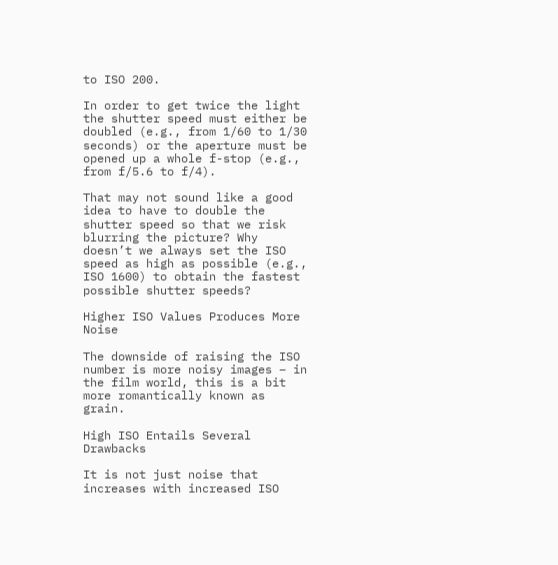to ISO 200.

In order to get twice the light the shutter speed must either be doubled (e.g., from 1/60 to 1/30 seconds) or the aperture must be opened up a whole f-stop (e.g., from f/5.6 to f/4).

That may not sound like a good idea to have to double the shutter speed so that we risk blurring the picture? Why doesn’t we always set the ISO speed as high as possible (e.g., ISO 1600) to obtain the fastest possible shutter speeds?

Higher ISO Values Produces More Noise

The downside of raising the ISO number is more noisy images – in the film world, this is a bit more romantically known as grain.

High ISO Entails Several Drawbacks

It is not just noise that increases with increased ISO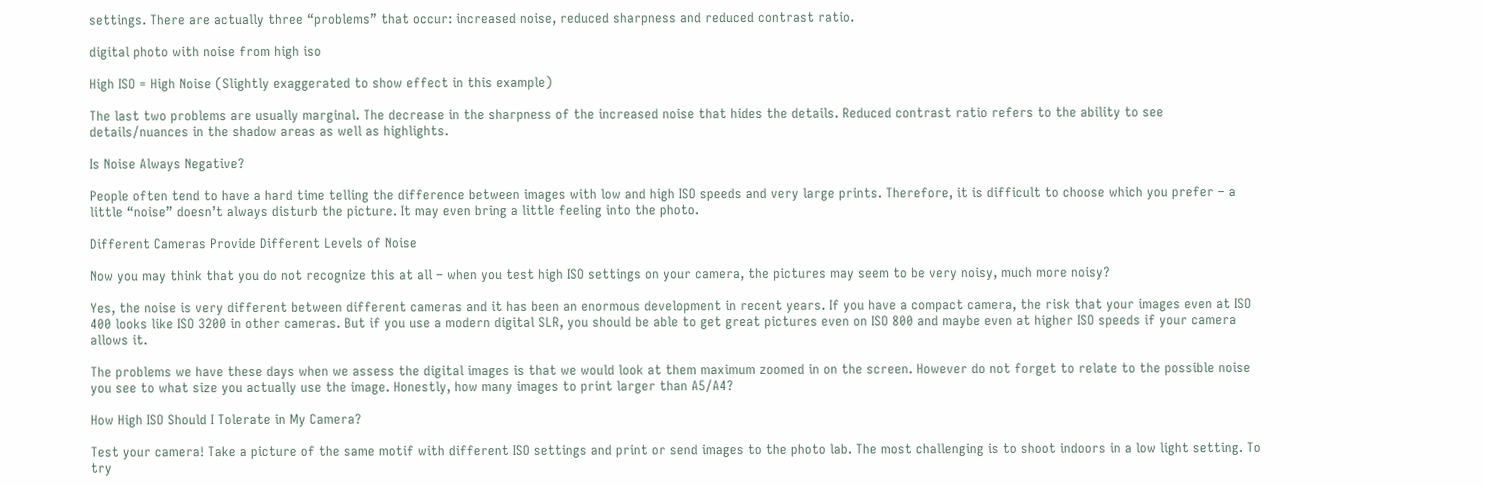settings. There are actually three “problems” that occur: increased noise, reduced sharpness and reduced contrast ratio.

digital photo with noise from high iso

High ISO = High Noise (Slightly exaggerated to show effect in this example)

The last two problems are usually marginal. The decrease in the sharpness of the increased noise that hides the details. Reduced contrast ratio refers to the ability to see details/nuances in the shadow areas as well as highlights.

Is Noise Always Negative?

People often tend to have a hard time telling the difference between images with low and high ISO speeds and very large prints. Therefore, it is difficult to choose which you prefer – a little “noise” doesn’t always disturb the picture. It may even bring a little feeling into the photo.

Different Cameras Provide Different Levels of Noise

Now you may think that you do not recognize this at all – when you test high ISO settings on your camera, the pictures may seem to be very noisy, much more noisy?

Yes, the noise is very different between different cameras and it has been an enormous development in recent years. If you have a compact camera, the risk that your images even at ISO 400 looks like ISO 3200 in other cameras. But if you use a modern digital SLR, you should be able to get great pictures even on ISO 800 and maybe even at higher ISO speeds if your camera allows it.

The problems we have these days when we assess the digital images is that we would look at them maximum zoomed in on the screen. However do not forget to relate to the possible noise you see to what size you actually use the image. Honestly, how many images to print larger than A5/A4?

How High ISO Should I Tolerate in My Camera?

Test your camera! Take a picture of the same motif with different ISO settings and print or send images to the photo lab. The most challenging is to shoot indoors in a low light setting. To try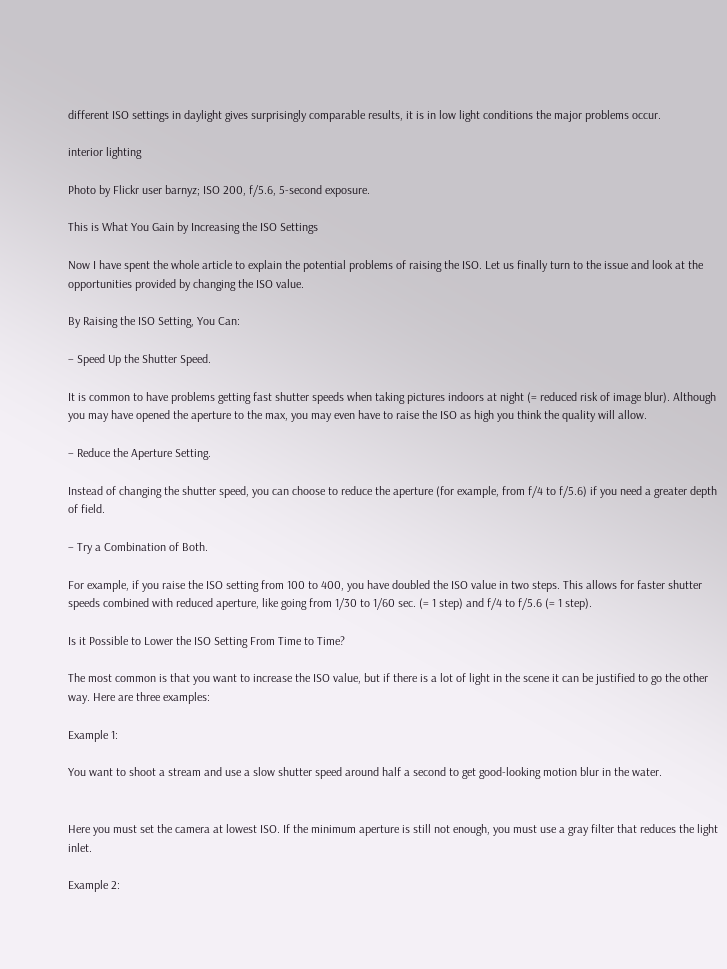different ISO settings in daylight gives surprisingly comparable results, it is in low light conditions the major problems occur.

interior lighting

Photo by Flickr user barnyz; ISO 200, f/5.6, 5-second exposure.

This is What You Gain by Increasing the ISO Settings

Now I have spent the whole article to explain the potential problems of raising the ISO. Let us finally turn to the issue and look at the opportunities provided by changing the ISO value.

By Raising the ISO Setting, You Can:

– Speed Up the Shutter Speed.

It is common to have problems getting fast shutter speeds when taking pictures indoors at night (= reduced risk of image blur). Although you may have opened the aperture to the max, you may even have to raise the ISO as high you think the quality will allow.

– Reduce the Aperture Setting.

Instead of changing the shutter speed, you can choose to reduce the aperture (for example, from f/4 to f/5.6) if you need a greater depth of field.

– Try a Combination of Both.

For example, if you raise the ISO setting from 100 to 400, you have doubled the ISO value in two steps. This allows for faster shutter speeds combined with reduced aperture, like going from 1/30 to 1/60 sec. (= 1 step) and f/4 to f/5.6 (= 1 step).

Is it Possible to Lower the ISO Setting From Time to Time?

The most common is that you want to increase the ISO value, but if there is a lot of light in the scene it can be justified to go the other way. Here are three examples:

Example 1:

You want to shoot a stream and use a slow shutter speed around half a second to get good-looking motion blur in the water.


Here you must set the camera at lowest ISO. If the minimum aperture is still not enough, you must use a gray filter that reduces the light inlet.

Example 2: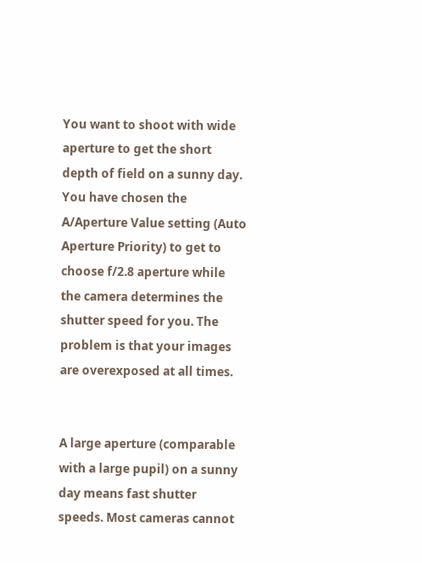You want to shoot with wide aperture to get the short depth of field on a sunny day. You have chosen the A/Aperture Value setting (Auto Aperture Priority) to get to choose f/2.8 aperture while the camera determines the shutter speed for you. The problem is that your images are overexposed at all times.


A large aperture (comparable with a large pupil) on a sunny day means fast shutter speeds. Most cameras cannot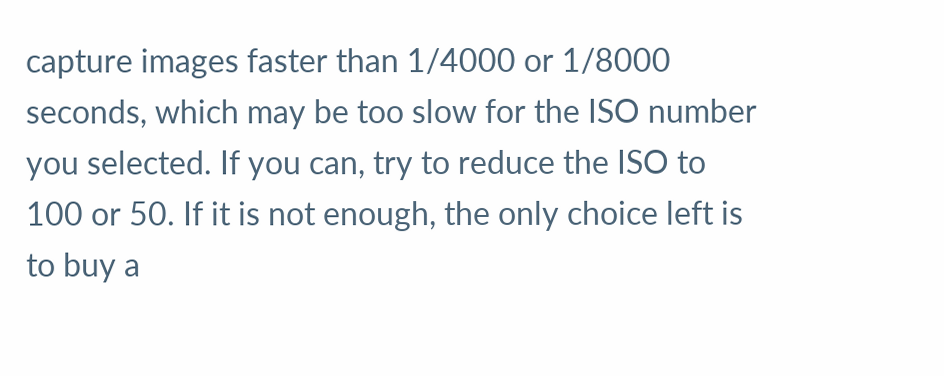capture images faster than 1/4000 or 1/8000 seconds, which may be too slow for the ISO number you selected. If you can, try to reduce the ISO to 100 or 50. If it is not enough, the only choice left is to buy a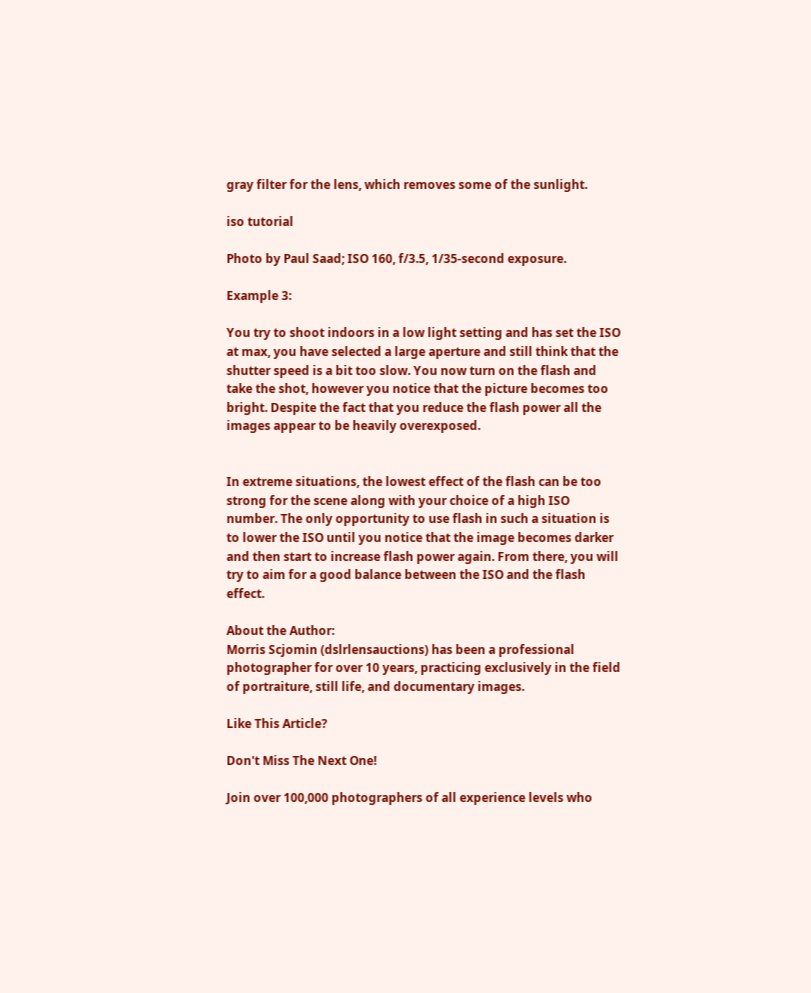gray filter for the lens, which removes some of the sunlight.

iso tutorial

Photo by Paul Saad; ISO 160, f/3.5, 1/35-second exposure.

Example 3:

You try to shoot indoors in a low light setting and has set the ISO at max, you have selected a large aperture and still think that the shutter speed is a bit too slow. You now turn on the flash and take the shot, however you notice that the picture becomes too bright. Despite the fact that you reduce the flash power all the images appear to be heavily overexposed.


In extreme situations, the lowest effect of the flash can be too strong for the scene along with your choice of a high ISO number. The only opportunity to use flash in such a situation is to lower the ISO until you notice that the image becomes darker and then start to increase flash power again. From there, you will try to aim for a good balance between the ISO and the flash effect.

About the Author:
Morris Scjomin (dslrlensauctions) has been a professional photographer for over 10 years, practicing exclusively in the field of portraiture, still life, and documentary images.

Like This Article?

Don't Miss The Next One!

Join over 100,000 photographers of all experience levels who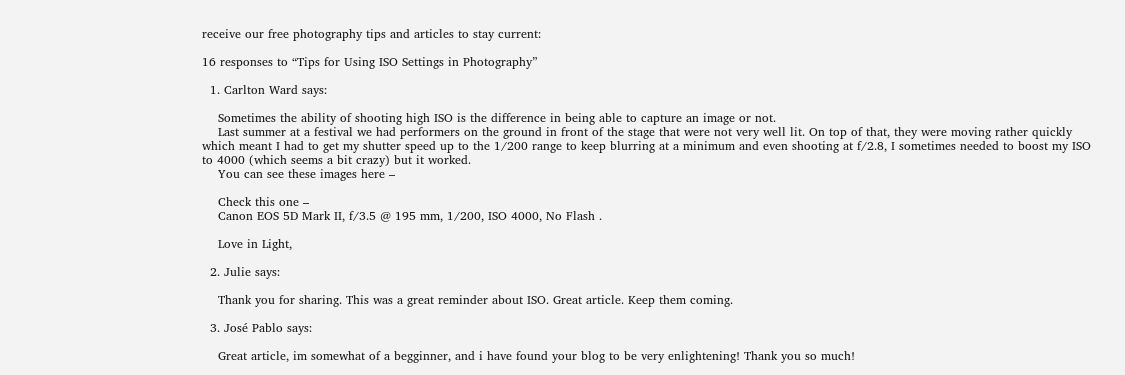receive our free photography tips and articles to stay current:

16 responses to “Tips for Using ISO Settings in Photography”

  1. Carlton Ward says:

    Sometimes the ability of shooting high ISO is the difference in being able to capture an image or not.
    Last summer at a festival we had performers on the ground in front of the stage that were not very well lit. On top of that, they were moving rather quickly which meant I had to get my shutter speed up to the 1/200 range to keep blurring at a minimum and even shooting at f/2.8, I sometimes needed to boost my ISO to 4000 (which seems a bit crazy) but it worked.
    You can see these images here –

    Check this one –
    Canon EOS 5D Mark II, f/3.5 @ 195 mm, 1/200, ISO 4000, No Flash .

    Love in Light,

  2. Julie says:

    Thank you for sharing. This was a great reminder about ISO. Great article. Keep them coming.

  3. José Pablo says:

    Great article, im somewhat of a begginner, and i have found your blog to be very enlightening! Thank you so much!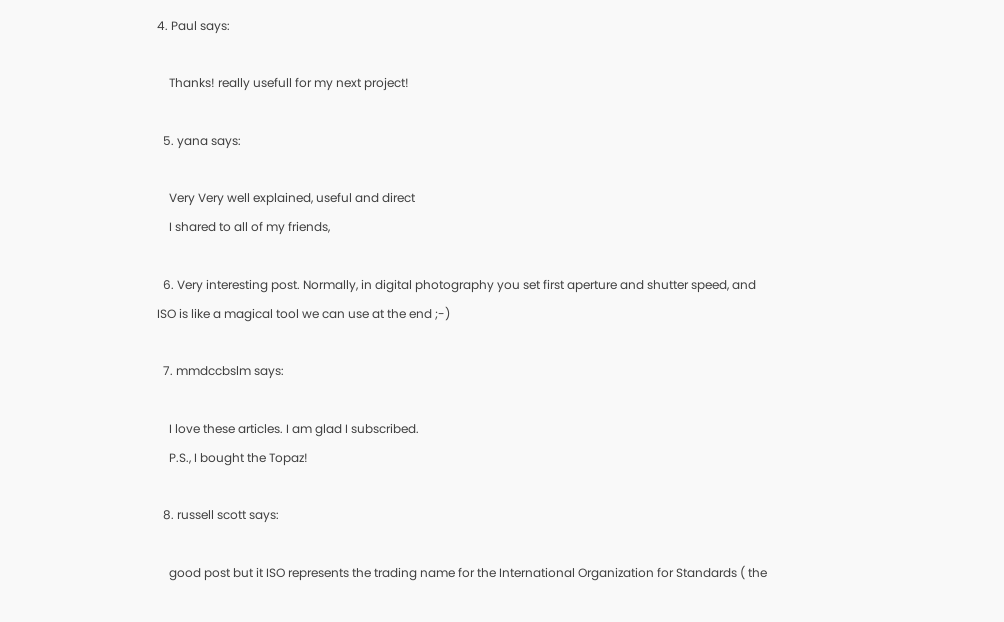4. Paul says:

    Thanks! really usefull for my next project!

  5. yana says:

    Very Very well explained, useful and direct
    I shared to all of my friends,

  6. Very interesting post. Normally, in digital photography you set first aperture and shutter speed, and ISO is like a magical tool we can use at the end ;-)

  7. mmdccbslm says:

    I love these articles. I am glad I subscribed.
    P.S., I bought the Topaz!

  8. russell scott says:

    good post but it ISO represents the trading name for the International Organization for Standards ( the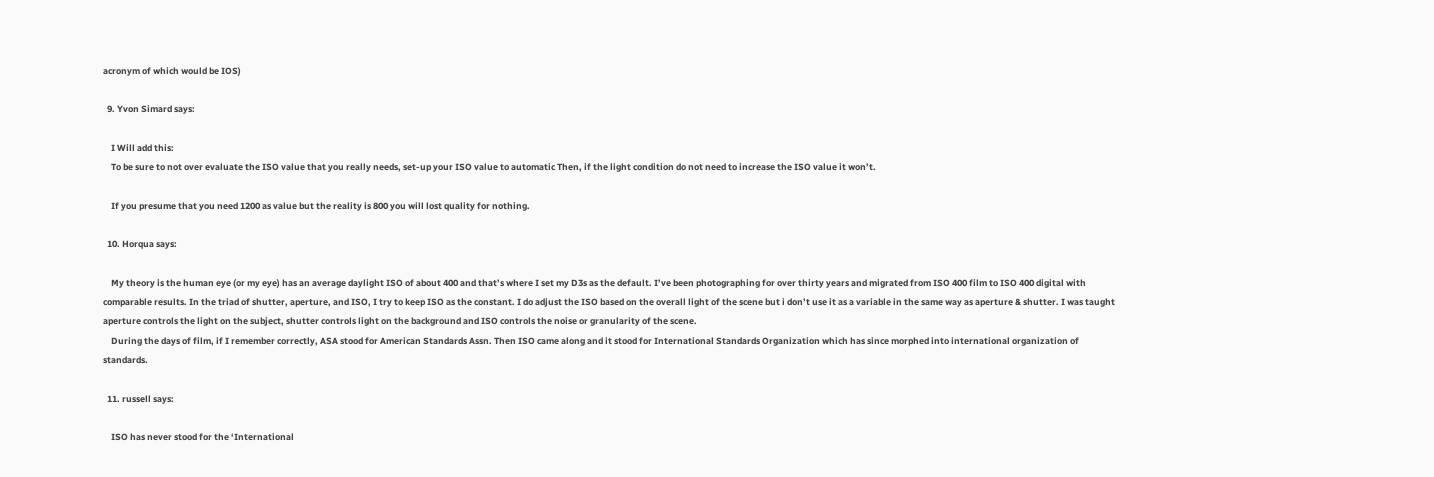acronym of which would be IOS)

  9. Yvon Simard says:

    I Will add this:
    To be sure to not over evaluate the ISO value that you really needs, set-up your ISO value to automatic Then, if the light condition do not need to increase the ISO value it won’t.

    If you presume that you need 1200 as value but the reality is 800 you will lost quality for nothing.

  10. Horqua says:

    My theory is the human eye (or my eye) has an average daylight ISO of about 400 and that’s where I set my D3s as the default. I’ve been photographing for over thirty years and migrated from ISO 400 film to ISO 400 digital with comparable results. In the triad of shutter, aperture, and ISO, I try to keep ISO as the constant. I do adjust the ISO based on the overall light of the scene but i don’t use it as a variable in the same way as aperture & shutter. I was taught aperture controls the light on the subject, shutter controls light on the background and ISO controls the noise or granularity of the scene.
    During the days of film, if I remember correctly, ASA stood for American Standards Assn. Then ISO came along and it stood for International Standards Organization which has since morphed into international organization of standards.

  11. russell says:

    ISO has never stood for the ‘International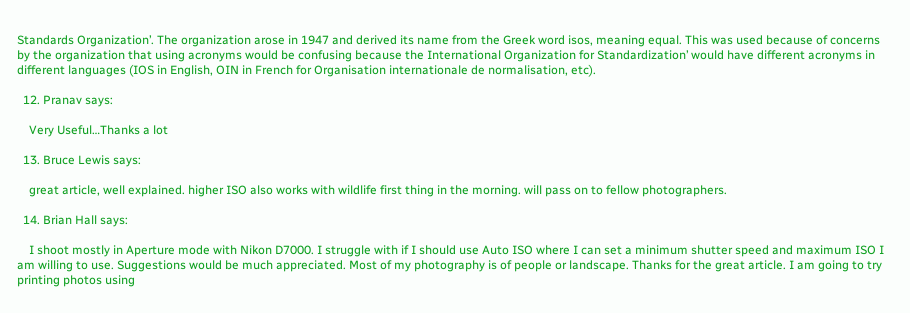Standards Organization’. The organization arose in 1947 and derived its name from the Greek word isos, meaning equal. This was used because of concerns by the organization that using acronyms would be confusing because the International Organization for Standardization’ would have different acronyms in different languages (IOS in English, OIN in French for Organisation internationale de normalisation, etc).

  12. Pranav says:

    Very Useful…Thanks a lot

  13. Bruce Lewis says:

    great article, well explained. higher ISO also works with wildlife first thing in the morning. will pass on to fellow photographers.

  14. Brian Hall says:

    I shoot mostly in Aperture mode with Nikon D7000. I struggle with if I should use Auto ISO where I can set a minimum shutter speed and maximum ISO I am willing to use. Suggestions would be much appreciated. Most of my photography is of people or landscape. Thanks for the great article. I am going to try printing photos using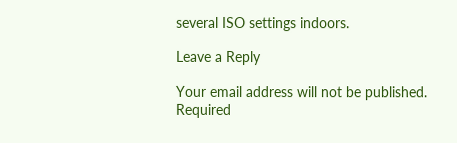several ISO settings indoors.

Leave a Reply

Your email address will not be published. Required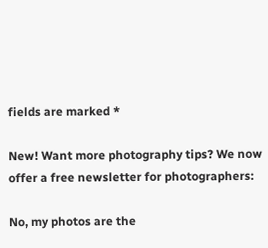fields are marked *

New! Want more photography tips? We now offer a free newsletter for photographers:

No, my photos are the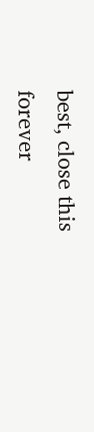best, close this forever